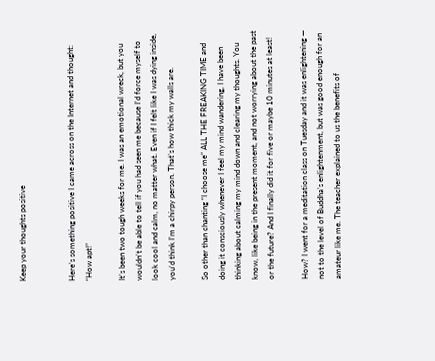Keep your thoughts positive


Here’s something positive I came across on the Internet and thought: “How apt!”

It’s been two tough weeks for me. I was an emotional wreck, but you wouldn’t be able to tell if you had seen me because I’d force myself to look cool and calm, no matter what. Even if I felt like I was dying inside, you’d think I’m a chirpy person. That’s how thick my walls are.

So other than chanting “I choose me” ALL THE FREAKING TIME and doing it consciously whenever I feel my mind wandering, I have been thinking about calming my mind down and clearing my thoughts. You know, like being in the present moment, and not worrying about the past or the future? And I finally did it for five or maybe 10 minutes at least!

How? I went for a meditation class on Tuesday and it was enlightening — not to the level of Buddha’s enlightenment, but was good enough for an amateur like me. The teacher explained to us the benefits of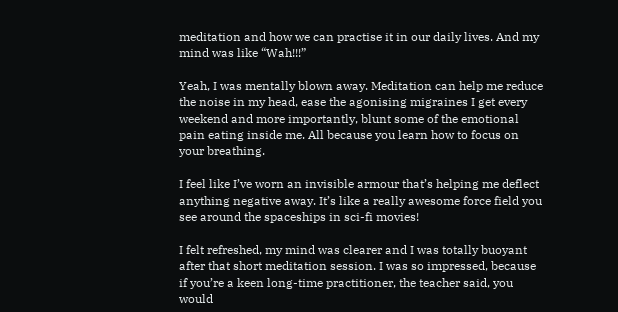meditation and how we can practise it in our daily lives. And my mind was like “Wah!!!”

Yeah, I was mentally blown away. Meditation can help me reduce the noise in my head, ease the agonising migraines I get every weekend and more importantly, blunt some of the emotional pain eating inside me. All because you learn how to focus on your breathing.

I feel like I’ve worn an invisible armour that’s helping me deflect anything negative away. It’s like a really awesome force field you see around the spaceships in sci-fi movies!

I felt refreshed, my mind was clearer and I was totally buoyant after that short meditation session. I was so impressed, because if you’re a keen long-time practitioner, the teacher said, you would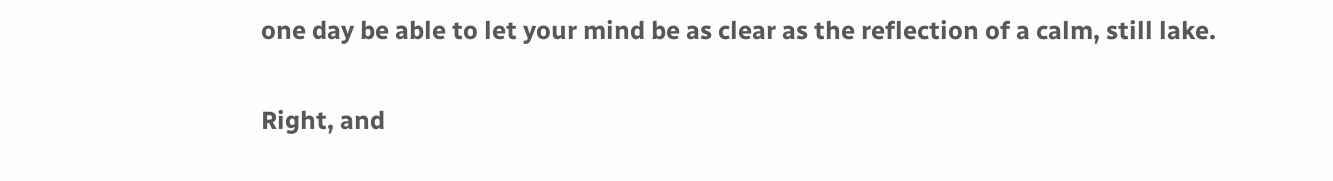one day be able to let your mind be as clear as the reflection of a calm, still lake.

Right, and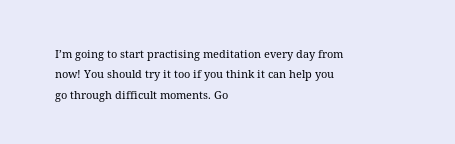I’m going to start practising meditation every day from now! You should try it too if you think it can help you go through difficult moments. Go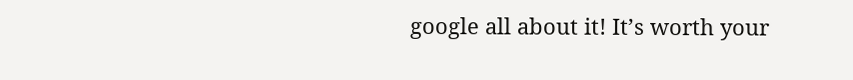google all about it! It’s worth your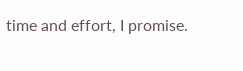time and effort, I promise.